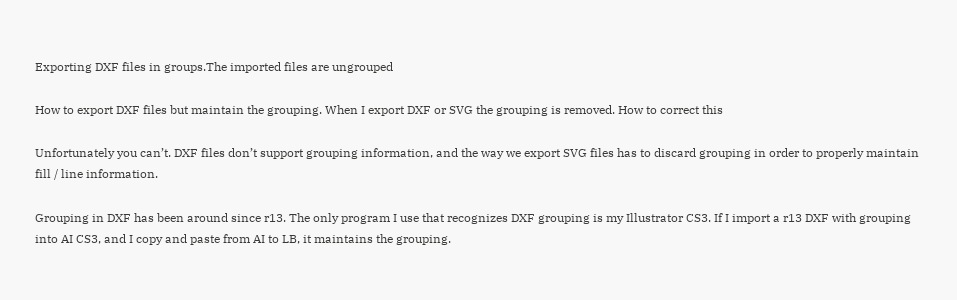Exporting DXF files in groups.The imported files are ungrouped

How to export DXF files but maintain the grouping. When I export DXF or SVG the grouping is removed. How to correct this

Unfortunately you can’t. DXF files don’t support grouping information, and the way we export SVG files has to discard grouping in order to properly maintain fill / line information.

Grouping in DXF has been around since r13. The only program I use that recognizes DXF grouping is my Illustrator CS3. If I import a r13 DXF with grouping into AI CS3, and I copy and paste from AI to LB, it maintains the grouping.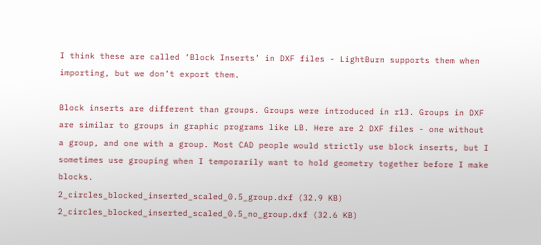I think these are called ‘Block Inserts’ in DXF files - LightBurn supports them when importing, but we don’t export them.

Block inserts are different than groups. Groups were introduced in r13. Groups in DXF are similar to groups in graphic programs like LB. Here are 2 DXF files - one without a group, and one with a group. Most CAD people would strictly use block inserts, but I sometimes use grouping when I temporarily want to hold geometry together before I make blocks.
2_circles_blocked_inserted_scaled_0.5_group.dxf (32.9 KB)
2_circles_blocked_inserted_scaled_0.5_no_group.dxf (32.6 KB)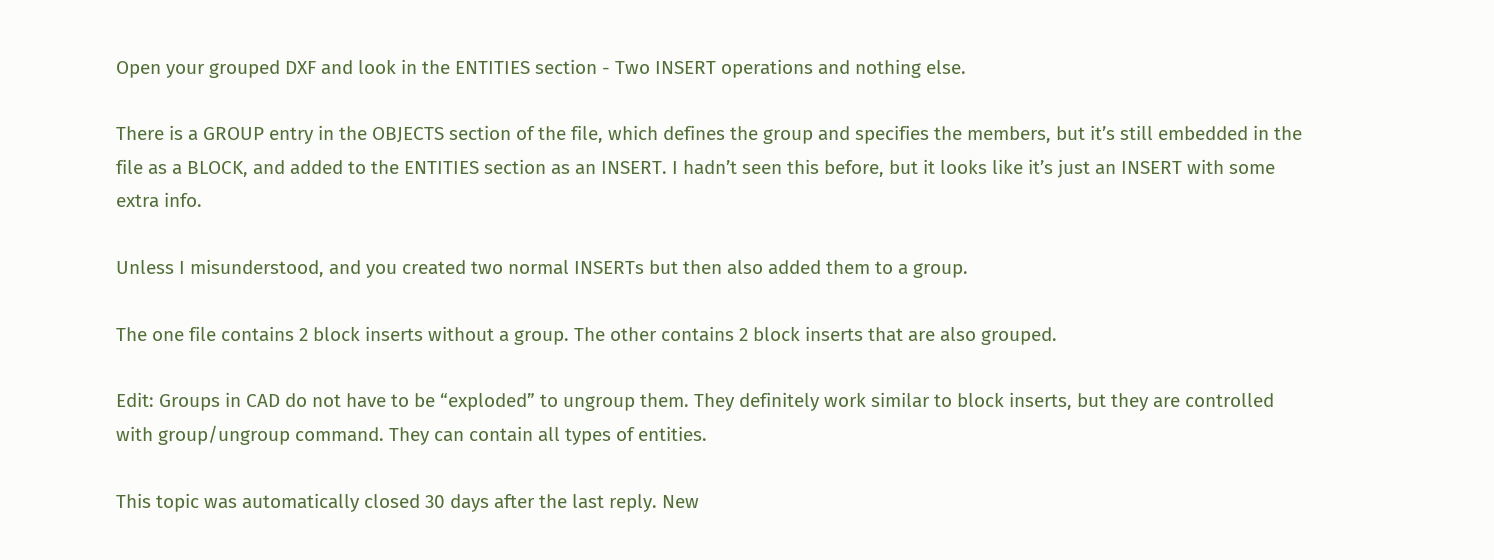Open your grouped DXF and look in the ENTITIES section - Two INSERT operations and nothing else.

There is a GROUP entry in the OBJECTS section of the file, which defines the group and specifies the members, but it’s still embedded in the file as a BLOCK, and added to the ENTITIES section as an INSERT. I hadn’t seen this before, but it looks like it’s just an INSERT with some extra info.

Unless I misunderstood, and you created two normal INSERTs but then also added them to a group.

The one file contains 2 block inserts without a group. The other contains 2 block inserts that are also grouped.

Edit: Groups in CAD do not have to be “exploded” to ungroup them. They definitely work similar to block inserts, but they are controlled with group/ungroup command. They can contain all types of entities.

This topic was automatically closed 30 days after the last reply. New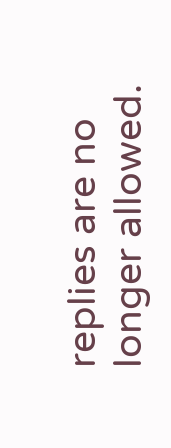replies are no longer allowed.